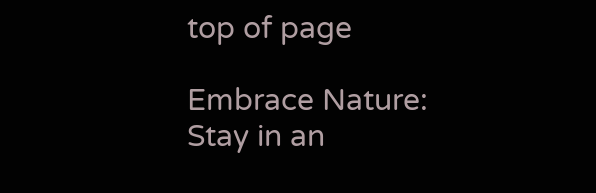top of page

Embrace Nature: Stay in an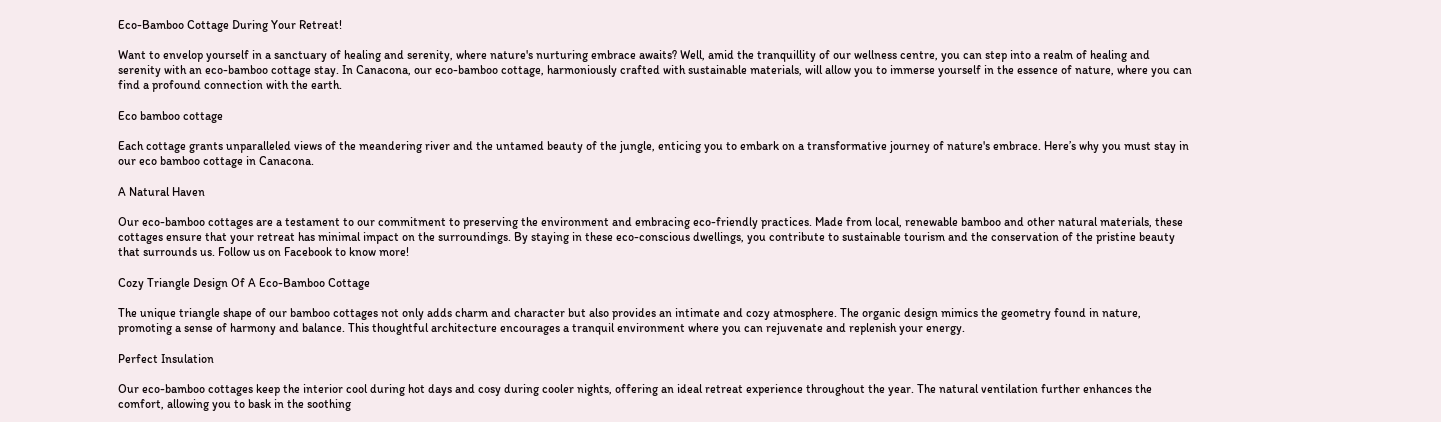Eco-Bamboo Cottage During Your Retreat!

Want to envelop yourself in a sanctuary of healing and serenity, where nature's nurturing embrace awaits? Well, amid the tranquillity of our wellness centre, you can step into a realm of healing and serenity with an eco-bamboo cottage stay. In Canacona, our eco-bamboo cottage, harmoniously crafted with sustainable materials, will allow you to immerse yourself in the essence of nature, where you can find a profound connection with the earth.

Eco bamboo cottage

Each cottage grants unparalleled views of the meandering river and the untamed beauty of the jungle, enticing you to embark on a transformative journey of nature's embrace. Here’s why you must stay in our eco bamboo cottage in Canacona.

A Natural Haven

Our eco-bamboo cottages are a testament to our commitment to preserving the environment and embracing eco-friendly practices. Made from local, renewable bamboo and other natural materials, these cottages ensure that your retreat has minimal impact on the surroundings. By staying in these eco-conscious dwellings, you contribute to sustainable tourism and the conservation of the pristine beauty that surrounds us. Follow us on Facebook to know more!

Cozy Triangle Design Of A Eco-Bamboo Cottage

The unique triangle shape of our bamboo cottages not only adds charm and character but also provides an intimate and cozy atmosphere. The organic design mimics the geometry found in nature, promoting a sense of harmony and balance. This thoughtful architecture encourages a tranquil environment where you can rejuvenate and replenish your energy.

Perfect Insulation

Our eco-bamboo cottages keep the interior cool during hot days and cosy during cooler nights, offering an ideal retreat experience throughout the year. The natural ventilation further enhances the comfort, allowing you to bask in the soothing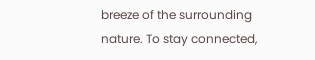breeze of the surrounding nature. To stay connected,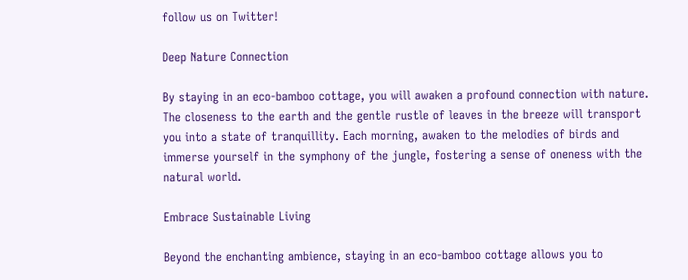follow us on Twitter!

Deep Nature Connection

By staying in an eco-bamboo cottage, you will awaken a profound connection with nature. The closeness to the earth and the gentle rustle of leaves in the breeze will transport you into a state of tranquillity. Each morning, awaken to the melodies of birds and immerse yourself in the symphony of the jungle, fostering a sense of oneness with the natural world.

Embrace Sustainable Living

Beyond the enchanting ambience, staying in an eco-bamboo cottage allows you to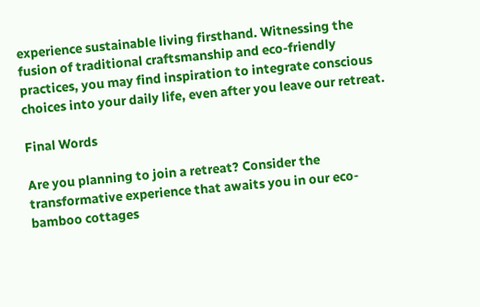experience sustainable living firsthand. Witnessing the fusion of traditional craftsmanship and eco-friendly practices, you may find inspiration to integrate conscious choices into your daily life, even after you leave our retreat.

Final Words

Are you planning to join a retreat? Consider the transformative experience that awaits you in our eco-bamboo cottages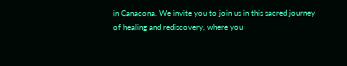in Canacona. We invite you to join us in this sacred journey of healing and rediscovery, where you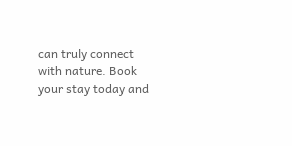can truly connect with nature. Book your stay today and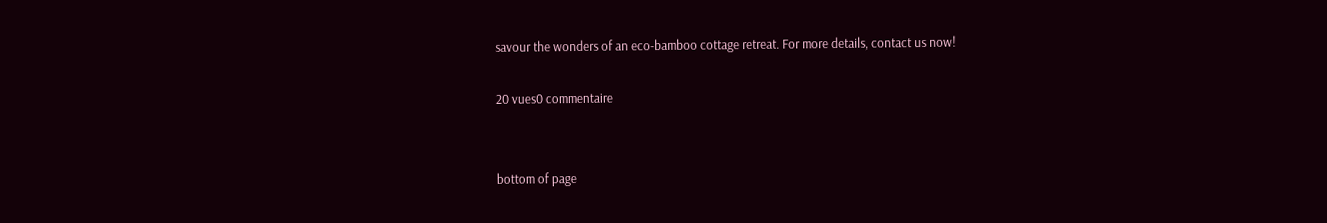savour the wonders of an eco-bamboo cottage retreat. For more details, contact us now!

20 vues0 commentaire


bottom of page